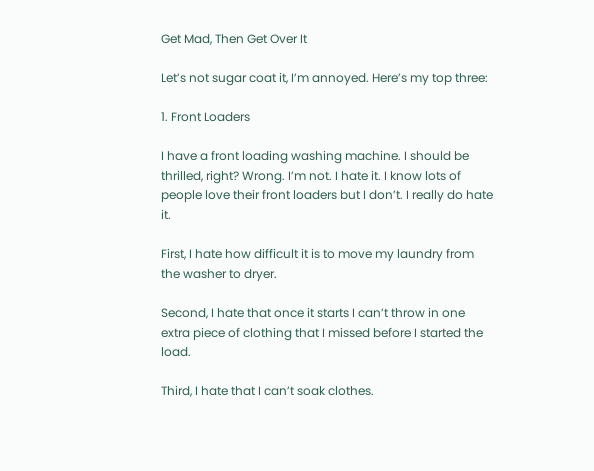Get Mad, Then Get Over It

Let’s not sugar coat it, I’m annoyed. Here’s my top three:

1. Front Loaders

I have a front loading washing machine. I should be thrilled, right? Wrong. I’m not. I hate it. I know lots of people love their front loaders but I don’t. I really do hate it.

First, I hate how difficult it is to move my laundry from the washer to dryer.

Second, I hate that once it starts I can’t throw in one extra piece of clothing that I missed before I started the load.

Third, I hate that I can’t soak clothes.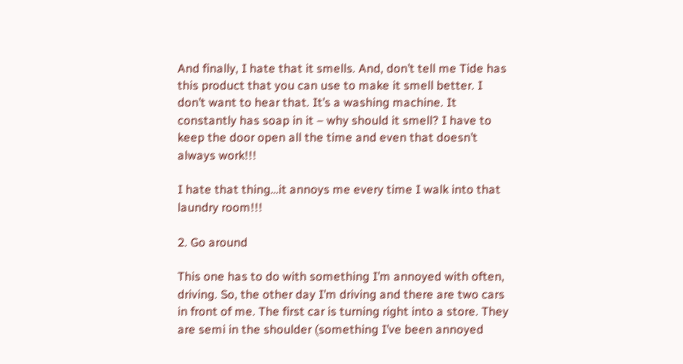And finally, I hate that it smells. And, don’t tell me Tide has this product that you can use to make it smell better. I don’t want to hear that. It’s a washing machine. It constantly has soap in it – why should it smell? I have to keep the door open all the time and even that doesn’t always work!!!

I hate that thing…it annoys me every time I walk into that laundry room!!!

2. Go around

This one has to do with something I’m annoyed with often, driving. So, the other day I’m driving and there are two cars in front of me. The first car is turning right into a store. They are semi in the shoulder (something I’ve been annoyed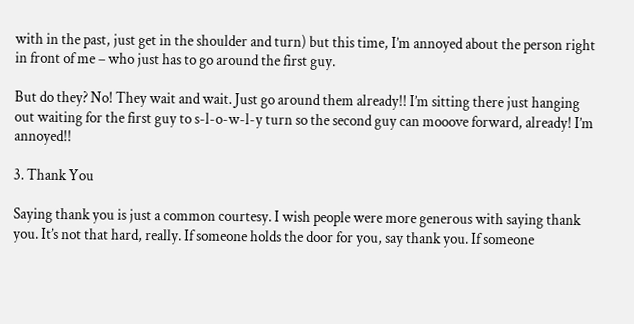with in the past, just get in the shoulder and turn) but this time, I’m annoyed about the person right in front of me – who just has to go around the first guy.

But do they? No! They wait and wait. Just go around them already!! I’m sitting there just hanging out waiting for the first guy to s-l-o-w-l-y turn so the second guy can mooove forward, already! I’m annoyed!!

3. Thank You

Saying thank you is just a common courtesy. I wish people were more generous with saying thank you. It’s not that hard, really. If someone holds the door for you, say thank you. If someone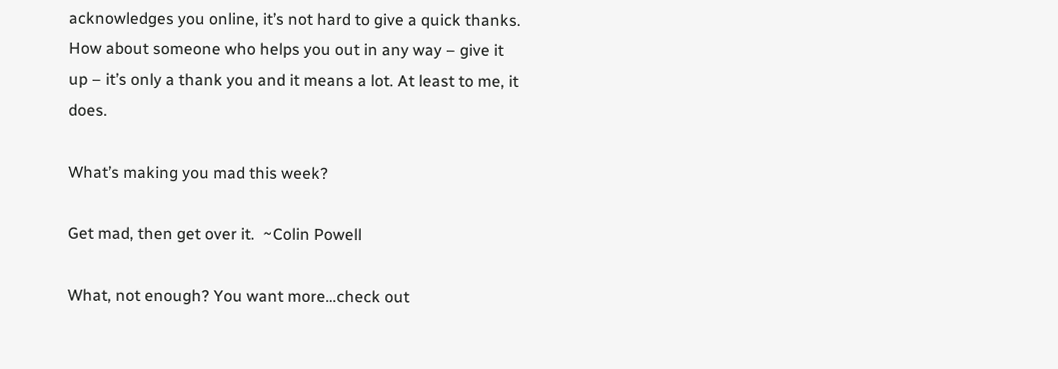acknowledges you online, it’s not hard to give a quick thanks. How about someone who helps you out in any way – give it up – it’s only a thank you and it means a lot. At least to me, it does.

What’s making you mad this week?

Get mad, then get over it.  ~Colin Powell

What, not enough? You want more…check out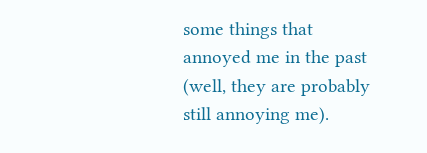some things that annoyed me in the past (well, they are probably still annoying me).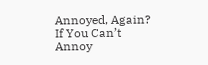Annoyed, Again?
If You Can’t Annoy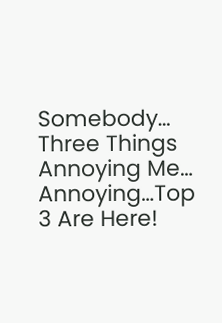Somebody…
Three Things Annoying Me…
Annoying…Top 3 Are Here!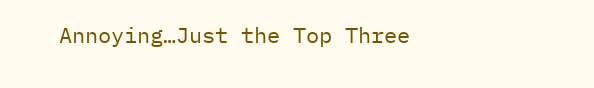Annoying…Just the Top Three